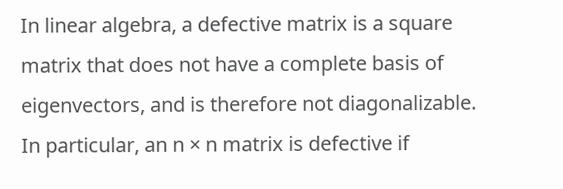In linear algebra, a defective matrix is a square matrix that does not have a complete basis of eigenvectors, and is therefore not diagonalizable. In particular, an n × n matrix is defective if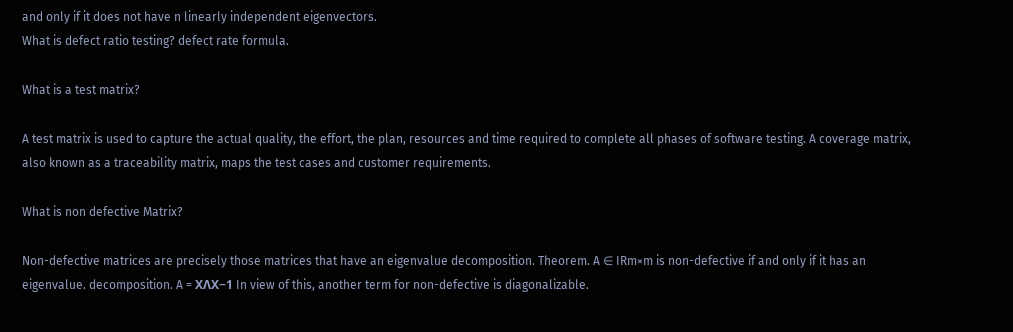and only if it does not have n linearly independent eigenvectors.
What is defect ratio testing? defect rate formula.

What is a test matrix?

A test matrix is used to capture the actual quality, the effort, the plan, resources and time required to complete all phases of software testing. A coverage matrix, also known as a traceability matrix, maps the test cases and customer requirements.

What is non defective Matrix?

Non-defective matrices are precisely those matrices that have an eigenvalue decomposition. Theorem. A ∈ IRm×m is non-defective if and only if it has an eigenvalue. decomposition. A = XΛX−1 In view of this, another term for non-defective is diagonalizable.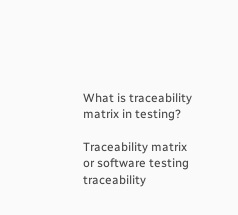What is traceability matrix in testing?

Traceability matrix or software testing traceability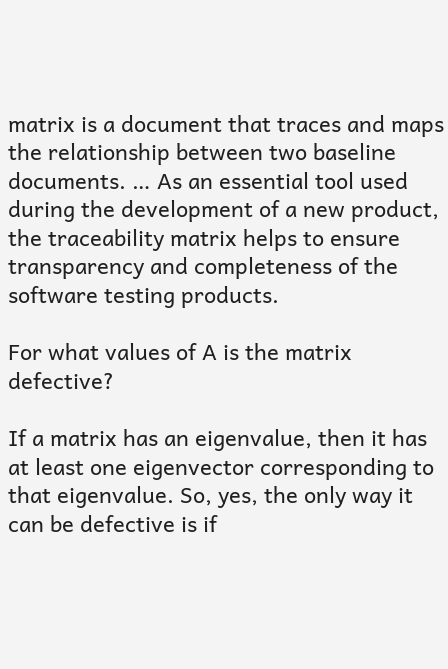matrix is a document that traces and maps the relationship between two baseline documents. … As an essential tool used during the development of a new product, the traceability matrix helps to ensure transparency and completeness of the software testing products.

For what values of A is the matrix defective?

If a matrix has an eigenvalue, then it has at least one eigenvector corresponding to that eigenvalue. So, yes, the only way it can be defective is if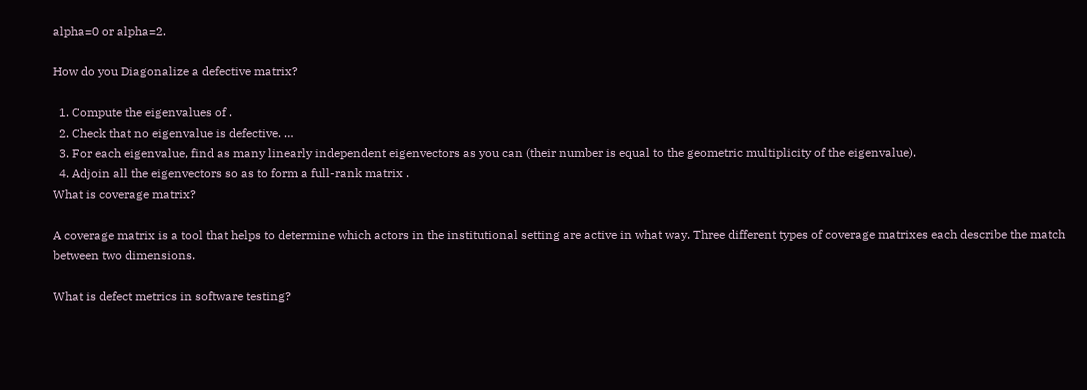alpha=0 or alpha=2.

How do you Diagonalize a defective matrix?

  1. Compute the eigenvalues of .
  2. Check that no eigenvalue is defective. …
  3. For each eigenvalue, find as many linearly independent eigenvectors as you can (their number is equal to the geometric multiplicity of the eigenvalue).
  4. Adjoin all the eigenvectors so as to form a full-rank matrix .
What is coverage matrix?

A coverage matrix is a tool that helps to determine which actors in the institutional setting are active in what way. Three different types of coverage matrixes each describe the match between two dimensions.

What is defect metrics in software testing?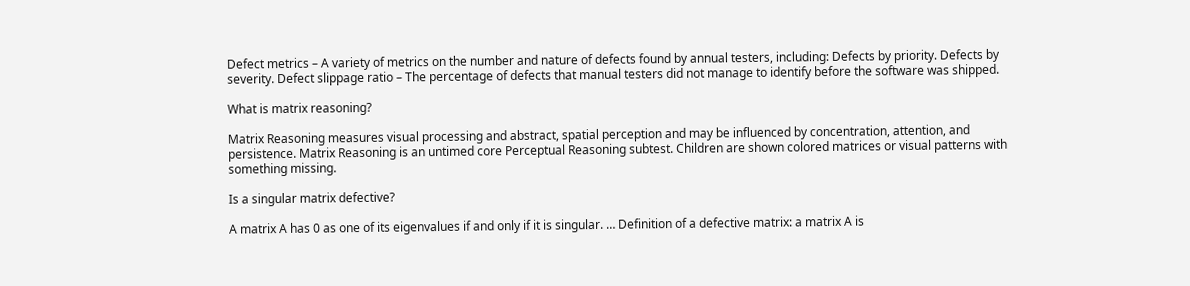Defect metrics – A variety of metrics on the number and nature of defects found by annual testers, including: Defects by priority. Defects by severity. Defect slippage ratio – The percentage of defects that manual testers did not manage to identify before the software was shipped.

What is matrix reasoning?

Matrix Reasoning measures visual processing and abstract, spatial perception and may be influenced by concentration, attention, and persistence. Matrix Reasoning is an untimed core Perceptual Reasoning subtest. Children are shown colored matrices or visual patterns with something missing.

Is a singular matrix defective?

A matrix A has 0 as one of its eigenvalues if and only if it is singular. … Definition of a defective matrix: a matrix A is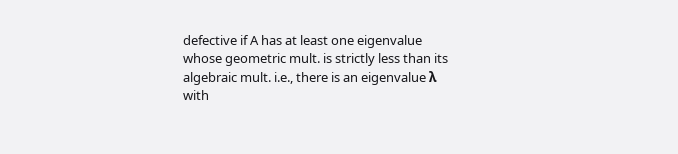defective if A has at least one eigenvalue whose geometric mult. is strictly less than its algebraic mult. i.e., there is an eigenvalue λ with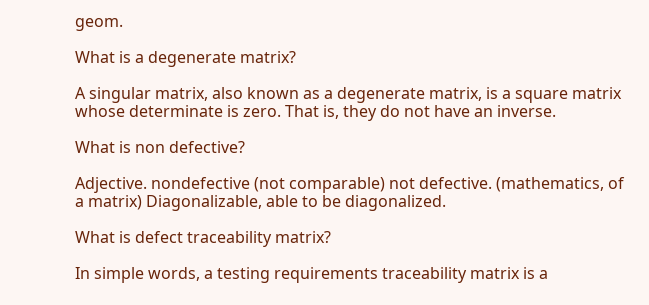geom.

What is a degenerate matrix?

A singular matrix, also known as a degenerate matrix, is a square matrix whose determinate is zero. That is, they do not have an inverse.

What is non defective?

Adjective. nondefective (not comparable) not defective. (mathematics, of a matrix) Diagonalizable, able to be diagonalized.

What is defect traceability matrix?

In simple words, a testing requirements traceability matrix is a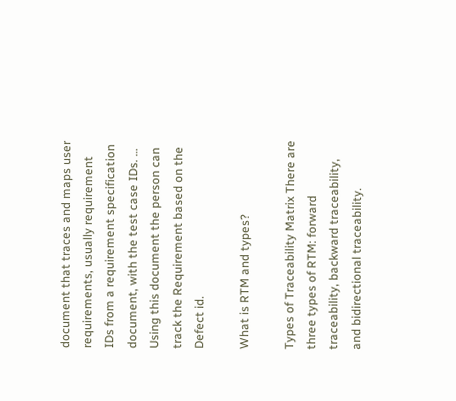document that traces and maps user requirements, usually requirement IDs from a requirement specification document, with the test case IDs. … Using this document the person can track the Requirement based on the Defect id.

What is RTM and types?

Types of Traceability Matrix There are three types of RTM: forward traceability, backward traceability, and bidirectional traceability.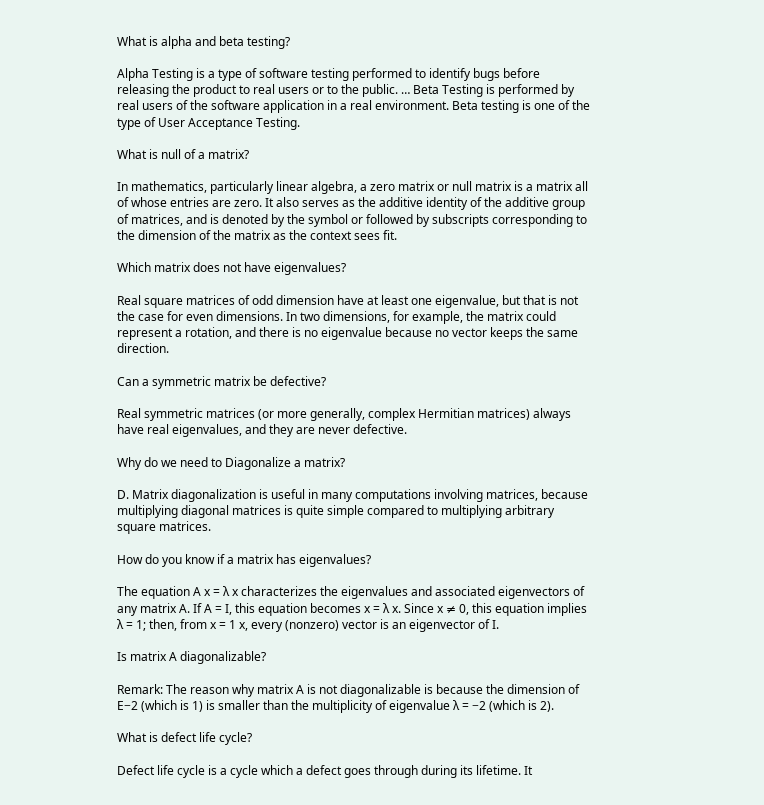What is alpha and beta testing?

Alpha Testing is a type of software testing performed to identify bugs before releasing the product to real users or to the public. … Beta Testing is performed by real users of the software application in a real environment. Beta testing is one of the type of User Acceptance Testing.

What is null of a matrix?

In mathematics, particularly linear algebra, a zero matrix or null matrix is a matrix all of whose entries are zero. It also serves as the additive identity of the additive group of matrices, and is denoted by the symbol or followed by subscripts corresponding to the dimension of the matrix as the context sees fit.

Which matrix does not have eigenvalues?

Real square matrices of odd dimension have at least one eigenvalue, but that is not the case for even dimensions. In two dimensions, for example, the matrix could represent a rotation, and there is no eigenvalue because no vector keeps the same direction.

Can a symmetric matrix be defective?

Real symmetric matrices (or more generally, complex Hermitian matrices) always have real eigenvalues, and they are never defective.

Why do we need to Diagonalize a matrix?

D. Matrix diagonalization is useful in many computations involving matrices, because multiplying diagonal matrices is quite simple compared to multiplying arbitrary square matrices.

How do you know if a matrix has eigenvalues?

The equation A x = λ x characterizes the eigenvalues and associated eigenvectors of any matrix A. If A = I, this equation becomes x = λ x. Since x ≠ 0, this equation implies λ = 1; then, from x = 1 x, every (nonzero) vector is an eigenvector of I.

Is matrix A diagonalizable?

Remark: The reason why matrix A is not diagonalizable is because the dimension of E−2 (which is 1) is smaller than the multiplicity of eigenvalue λ = −2 (which is 2).

What is defect life cycle?

Defect life cycle is a cycle which a defect goes through during its lifetime. It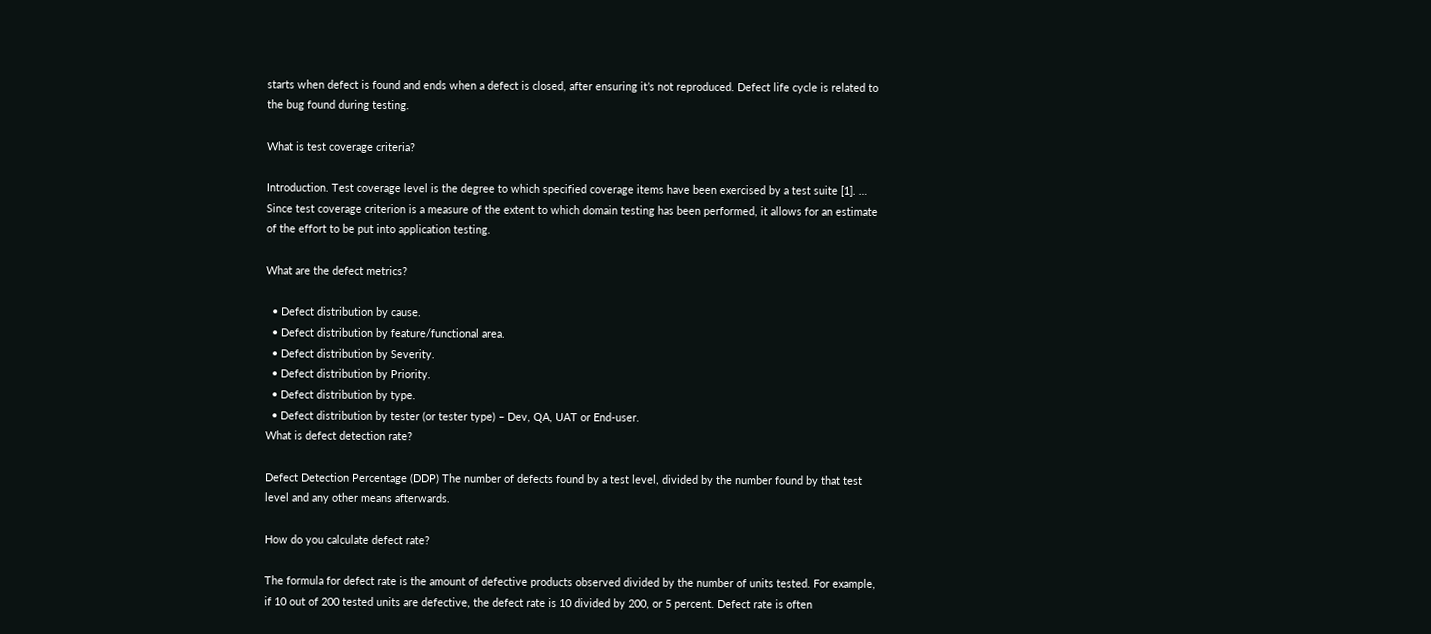starts when defect is found and ends when a defect is closed, after ensuring it’s not reproduced. Defect life cycle is related to the bug found during testing.

What is test coverage criteria?

Introduction. Test coverage level is the degree to which specified coverage items have been exercised by a test suite [1]. … Since test coverage criterion is a measure of the extent to which domain testing has been performed, it allows for an estimate of the effort to be put into application testing.

What are the defect metrics?

  • Defect distribution by cause.
  • Defect distribution by feature/functional area.
  • Defect distribution by Severity.
  • Defect distribution by Priority.
  • Defect distribution by type.
  • Defect distribution by tester (or tester type) – Dev, QA, UAT or End-user.
What is defect detection rate?

Defect Detection Percentage (DDP) The number of defects found by a test level, divided by the number found by that test level and any other means afterwards.

How do you calculate defect rate?

The formula for defect rate is the amount of defective products observed divided by the number of units tested. For example, if 10 out of 200 tested units are defective, the defect rate is 10 divided by 200, or 5 percent. Defect rate is often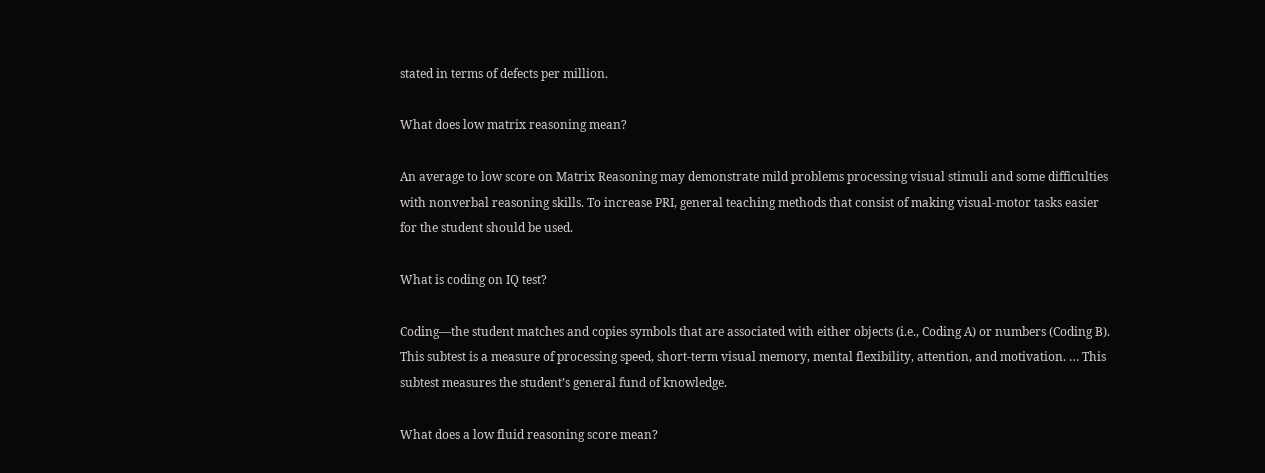stated in terms of defects per million.

What does low matrix reasoning mean?

An average to low score on Matrix Reasoning may demonstrate mild problems processing visual stimuli and some difficulties with nonverbal reasoning skills. To increase PRI, general teaching methods that consist of making visual-motor tasks easier for the student should be used.

What is coding on IQ test?

Coding—the student matches and copies symbols that are associated with either objects (i.e., Coding A) or numbers (Coding B). This subtest is a measure of processing speed, short-term visual memory, mental flexibility, attention, and motivation. … This subtest measures the student’s general fund of knowledge.

What does a low fluid reasoning score mean?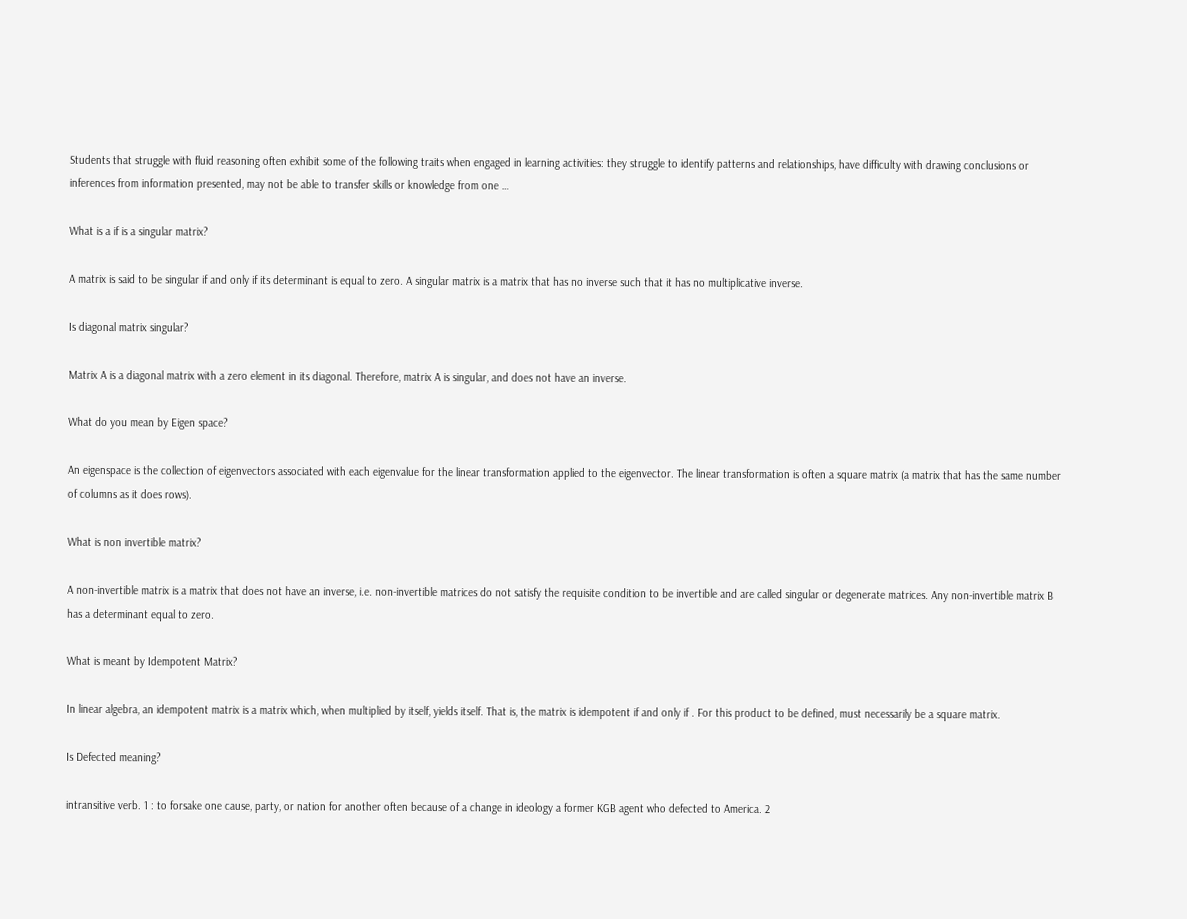Students that struggle with fluid reasoning often exhibit some of the following traits when engaged in learning activities: they struggle to identify patterns and relationships, have difficulty with drawing conclusions or inferences from information presented, may not be able to transfer skills or knowledge from one …

What is a if is a singular matrix?

A matrix is said to be singular if and only if its determinant is equal to zero. A singular matrix is a matrix that has no inverse such that it has no multiplicative inverse.

Is diagonal matrix singular?

Matrix A is a diagonal matrix with a zero element in its diagonal. Therefore, matrix A is singular, and does not have an inverse.

What do you mean by Eigen space?

An eigenspace is the collection of eigenvectors associated with each eigenvalue for the linear transformation applied to the eigenvector. The linear transformation is often a square matrix (a matrix that has the same number of columns as it does rows).

What is non invertible matrix?

A non-invertible matrix is a matrix that does not have an inverse, i.e. non-invertible matrices do not satisfy the requisite condition to be invertible and are called singular or degenerate matrices. Any non-invertible matrix B has a determinant equal to zero.

What is meant by Idempotent Matrix?

In linear algebra, an idempotent matrix is a matrix which, when multiplied by itself, yields itself. That is, the matrix is idempotent if and only if . For this product to be defined, must necessarily be a square matrix.

Is Defected meaning?

intransitive verb. 1 : to forsake one cause, party, or nation for another often because of a change in ideology a former KGB agent who defected to America. 2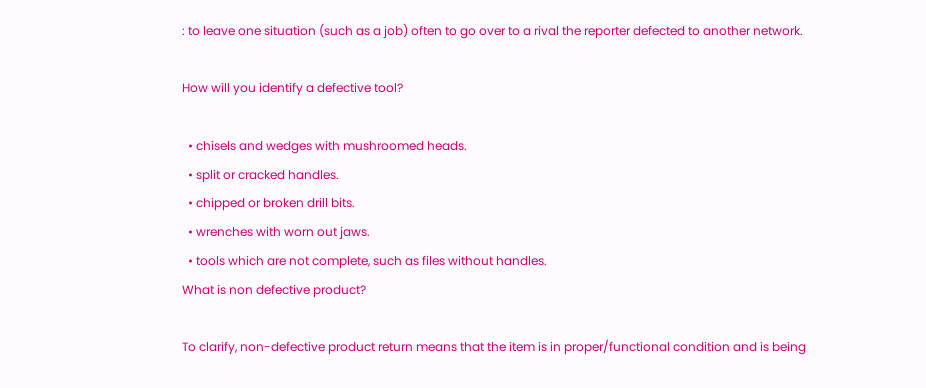: to leave one situation (such as a job) often to go over to a rival the reporter defected to another network.

How will you identify a defective tool?

  • chisels and wedges with mushroomed heads.
  • split or cracked handles.
  • chipped or broken drill bits.
  • wrenches with worn out jaws.
  • tools which are not complete, such as files without handles.
What is non defective product?

To clarify, non-defective product return means that the item is in proper/functional condition and is being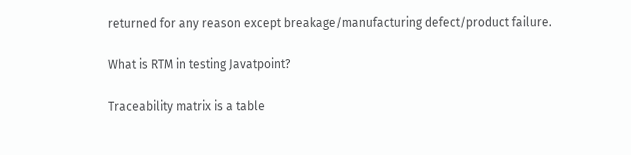returned for any reason except breakage/manufacturing defect/product failure.

What is RTM in testing Javatpoint?

Traceability matrix is a table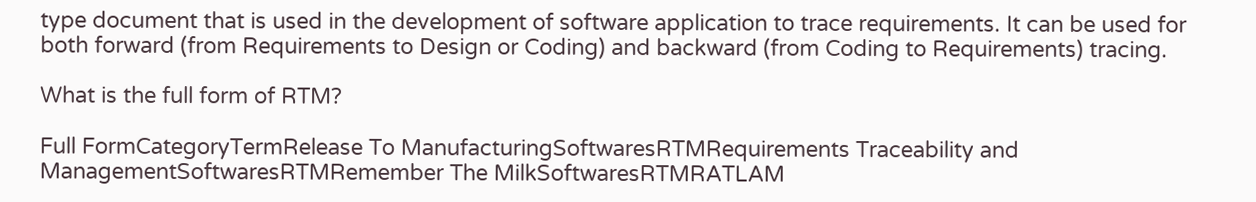type document that is used in the development of software application to trace requirements. It can be used for both forward (from Requirements to Design or Coding) and backward (from Coding to Requirements) tracing.

What is the full form of RTM?

Full FormCategoryTermRelease To ManufacturingSoftwaresRTMRequirements Traceability and ManagementSoftwaresRTMRemember The MilkSoftwaresRTMRATLAM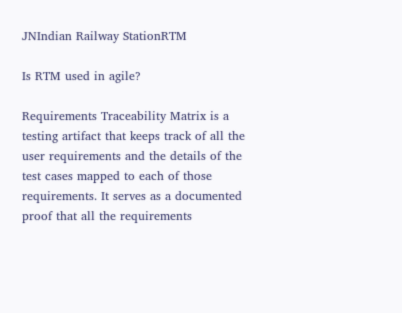JNIndian Railway StationRTM

Is RTM used in agile?

Requirements Traceability Matrix is a testing artifact that keeps track of all the user requirements and the details of the test cases mapped to each of those requirements. It serves as a documented proof that all the requirements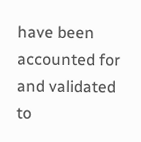have been accounted for and validated to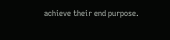achieve their end purpose.